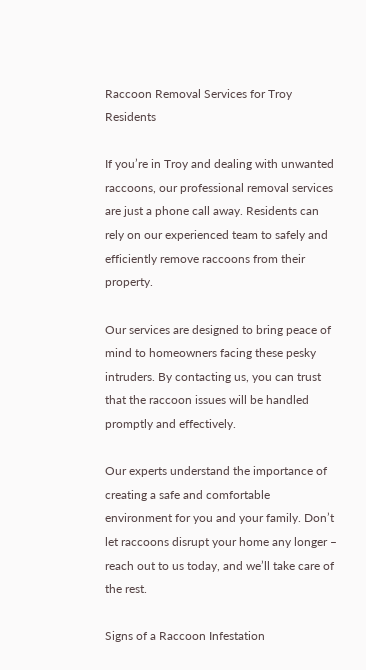Raccoon Removal Services for Troy Residents

If you’re in Troy and dealing with unwanted raccoons, our professional removal services are just a phone call away. Residents can rely on our experienced team to safely and efficiently remove raccoons from their property.

Our services are designed to bring peace of mind to homeowners facing these pesky intruders. By contacting us, you can trust that the raccoon issues will be handled promptly and effectively.

Our experts understand the importance of creating a safe and comfortable environment for you and your family. Don’t let raccoons disrupt your home any longer – reach out to us today, and we’ll take care of the rest.

Signs of a Raccoon Infestation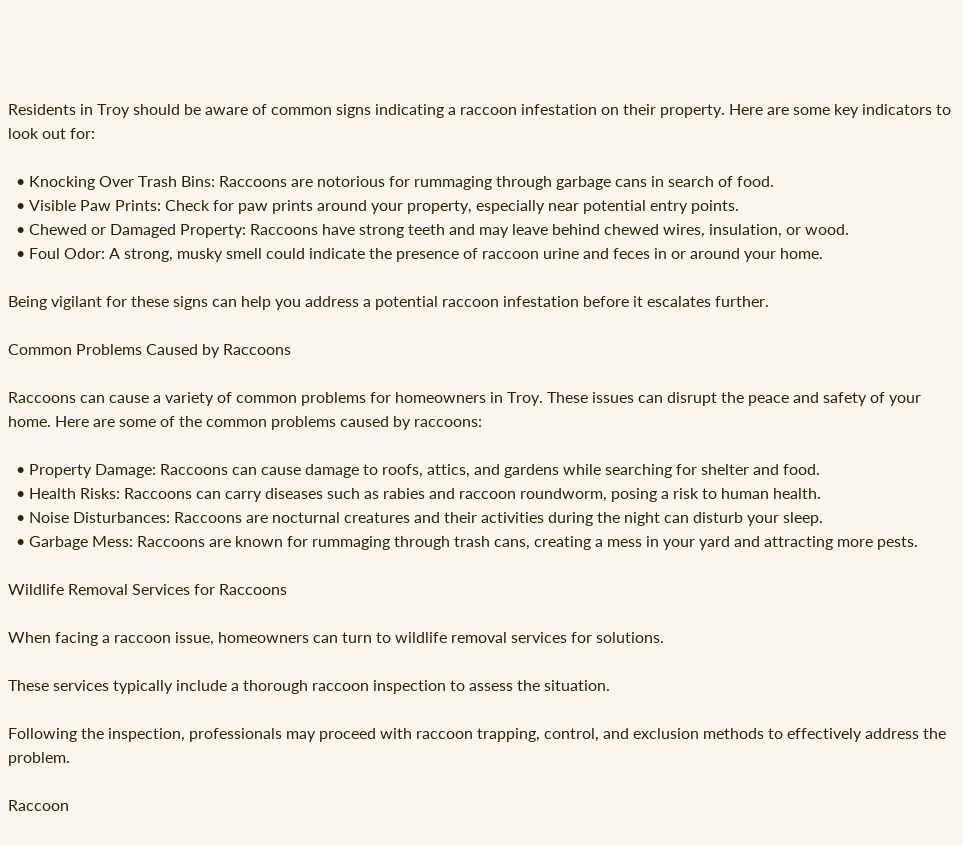Residents in Troy should be aware of common signs indicating a raccoon infestation on their property. Here are some key indicators to look out for:

  • Knocking Over Trash Bins: Raccoons are notorious for rummaging through garbage cans in search of food.
  • Visible Paw Prints: Check for paw prints around your property, especially near potential entry points.
  • Chewed or Damaged Property: Raccoons have strong teeth and may leave behind chewed wires, insulation, or wood.
  • Foul Odor: A strong, musky smell could indicate the presence of raccoon urine and feces in or around your home.

Being vigilant for these signs can help you address a potential raccoon infestation before it escalates further.

Common Problems Caused by Raccoons

Raccoons can cause a variety of common problems for homeowners in Troy. These issues can disrupt the peace and safety of your home. Here are some of the common problems caused by raccoons:

  • Property Damage: Raccoons can cause damage to roofs, attics, and gardens while searching for shelter and food.
  • Health Risks: Raccoons can carry diseases such as rabies and raccoon roundworm, posing a risk to human health.
  • Noise Disturbances: Raccoons are nocturnal creatures and their activities during the night can disturb your sleep.
  • Garbage Mess: Raccoons are known for rummaging through trash cans, creating a mess in your yard and attracting more pests.

Wildlife Removal Services for Raccoons

When facing a raccoon issue, homeowners can turn to wildlife removal services for solutions.

These services typically include a thorough raccoon inspection to assess the situation.

Following the inspection, professionals may proceed with raccoon trapping, control, and exclusion methods to effectively address the problem.

Raccoon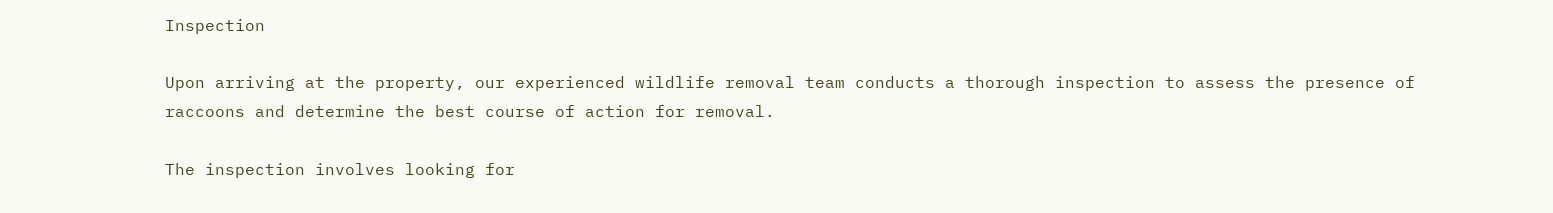Inspection

Upon arriving at the property, our experienced wildlife removal team conducts a thorough inspection to assess the presence of raccoons and determine the best course of action for removal.

The inspection involves looking for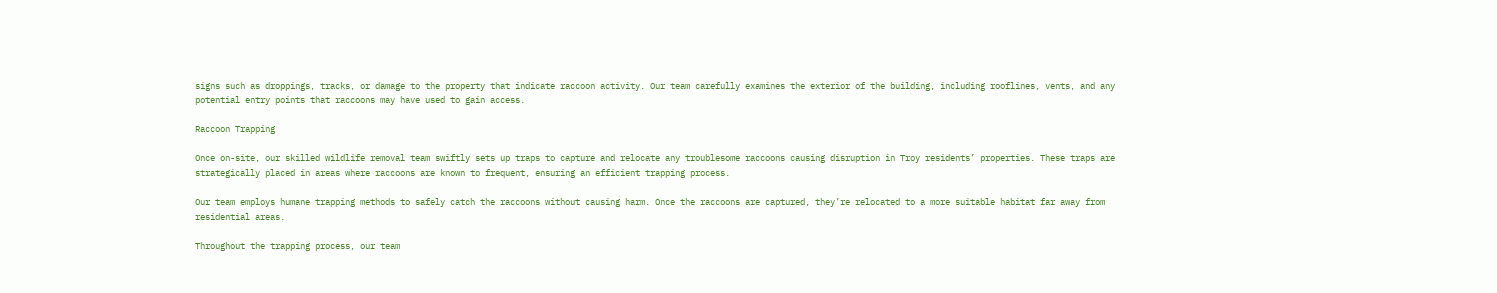signs such as droppings, tracks, or damage to the property that indicate raccoon activity. Our team carefully examines the exterior of the building, including rooflines, vents, and any potential entry points that raccoons may have used to gain access.

Raccoon Trapping

Once on-site, our skilled wildlife removal team swiftly sets up traps to capture and relocate any troublesome raccoons causing disruption in Troy residents’ properties. These traps are strategically placed in areas where raccoons are known to frequent, ensuring an efficient trapping process.

Our team employs humane trapping methods to safely catch the raccoons without causing harm. Once the raccoons are captured, they’re relocated to a more suitable habitat far away from residential areas.

Throughout the trapping process, our team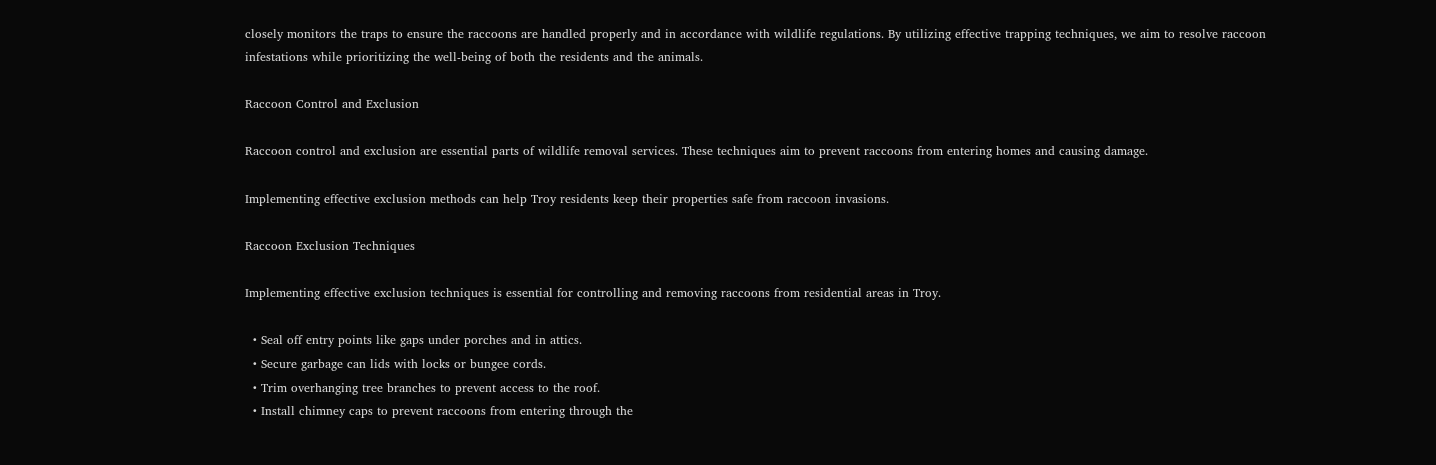closely monitors the traps to ensure the raccoons are handled properly and in accordance with wildlife regulations. By utilizing effective trapping techniques, we aim to resolve raccoon infestations while prioritizing the well-being of both the residents and the animals.

Raccoon Control and Exclusion

Raccoon control and exclusion are essential parts of wildlife removal services. These techniques aim to prevent raccoons from entering homes and causing damage.

Implementing effective exclusion methods can help Troy residents keep their properties safe from raccoon invasions.

Raccoon Exclusion Techniques

Implementing effective exclusion techniques is essential for controlling and removing raccoons from residential areas in Troy.

  • Seal off entry points like gaps under porches and in attics.
  • Secure garbage can lids with locks or bungee cords.
  • Trim overhanging tree branches to prevent access to the roof.
  • Install chimney caps to prevent raccoons from entering through the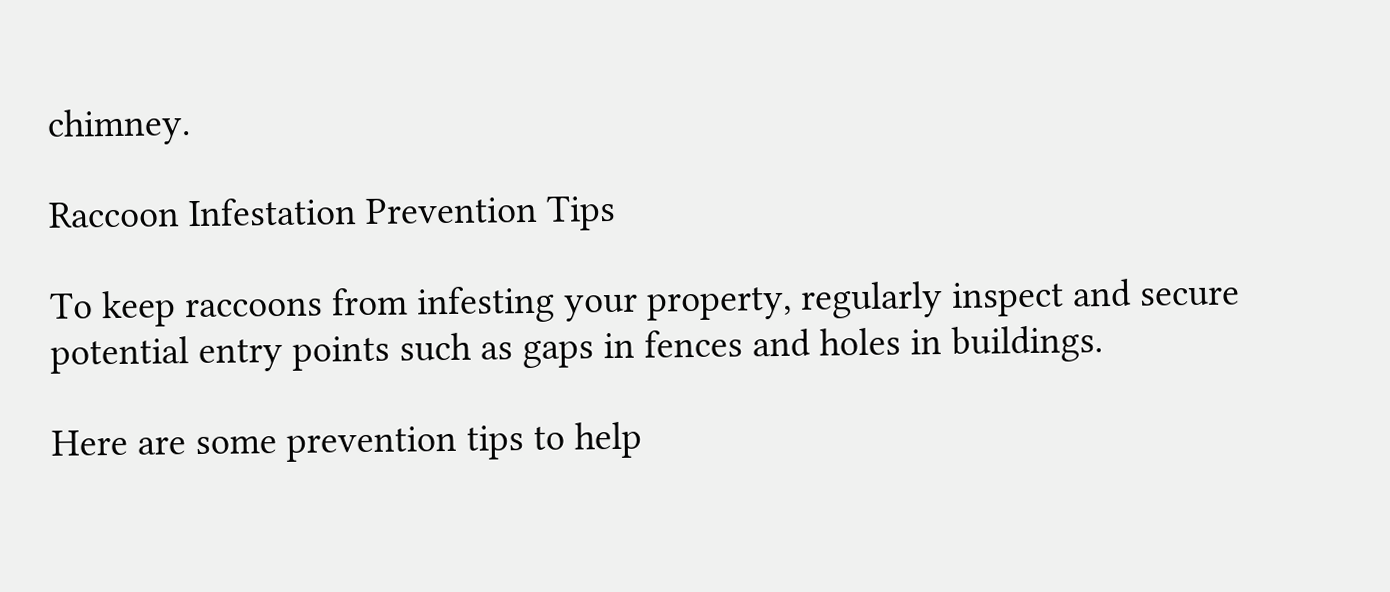chimney.

Raccoon Infestation Prevention Tips

To keep raccoons from infesting your property, regularly inspect and secure potential entry points such as gaps in fences and holes in buildings.

Here are some prevention tips to help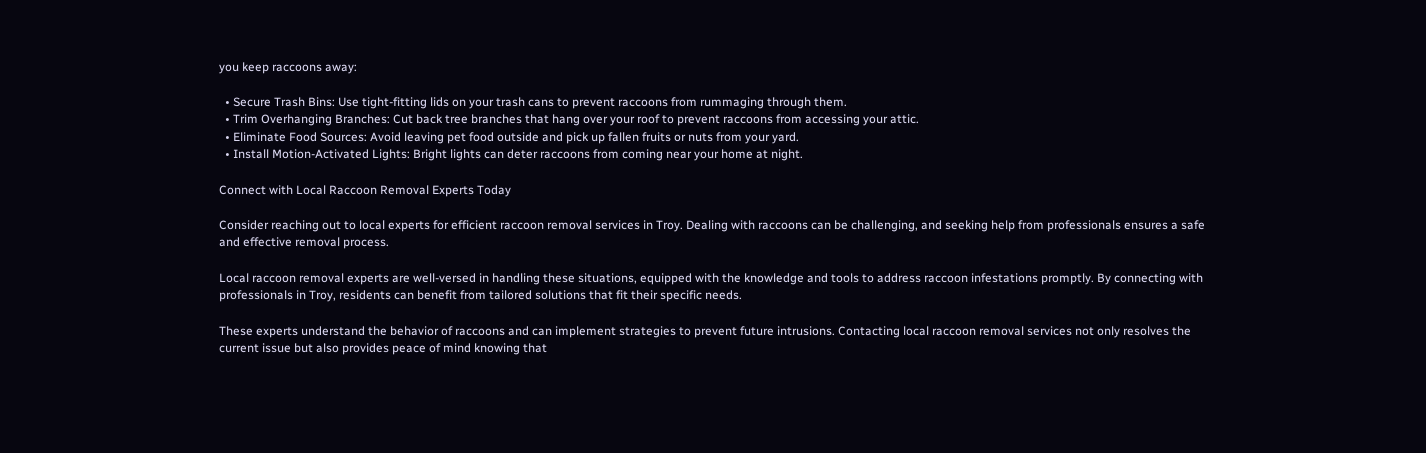you keep raccoons away:

  • Secure Trash Bins: Use tight-fitting lids on your trash cans to prevent raccoons from rummaging through them.
  • Trim Overhanging Branches: Cut back tree branches that hang over your roof to prevent raccoons from accessing your attic.
  • Eliminate Food Sources: Avoid leaving pet food outside and pick up fallen fruits or nuts from your yard.
  • Install Motion-Activated Lights: Bright lights can deter raccoons from coming near your home at night.

Connect with Local Raccoon Removal Experts Today

Consider reaching out to local experts for efficient raccoon removal services in Troy. Dealing with raccoons can be challenging, and seeking help from professionals ensures a safe and effective removal process.

Local raccoon removal experts are well-versed in handling these situations, equipped with the knowledge and tools to address raccoon infestations promptly. By connecting with professionals in Troy, residents can benefit from tailored solutions that fit their specific needs.

These experts understand the behavior of raccoons and can implement strategies to prevent future intrusions. Contacting local raccoon removal services not only resolves the current issue but also provides peace of mind knowing that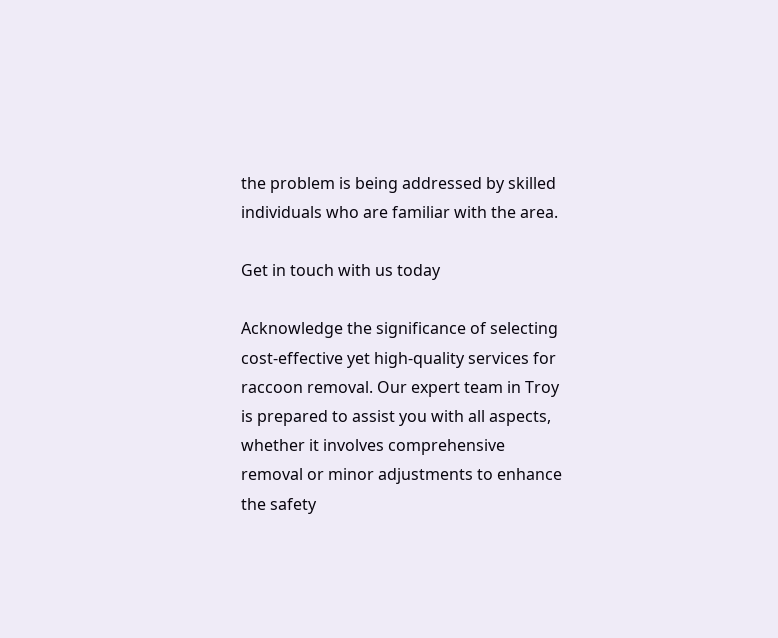the problem is being addressed by skilled individuals who are familiar with the area.

Get in touch with us today

Acknowledge the significance of selecting cost-effective yet high-quality services for raccoon removal. Our expert team in Troy is prepared to assist you with all aspects, whether it involves comprehensive removal or minor adjustments to enhance the safety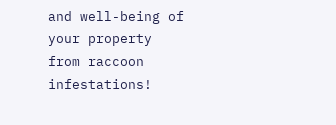and well-being of your property from raccoon infestations!